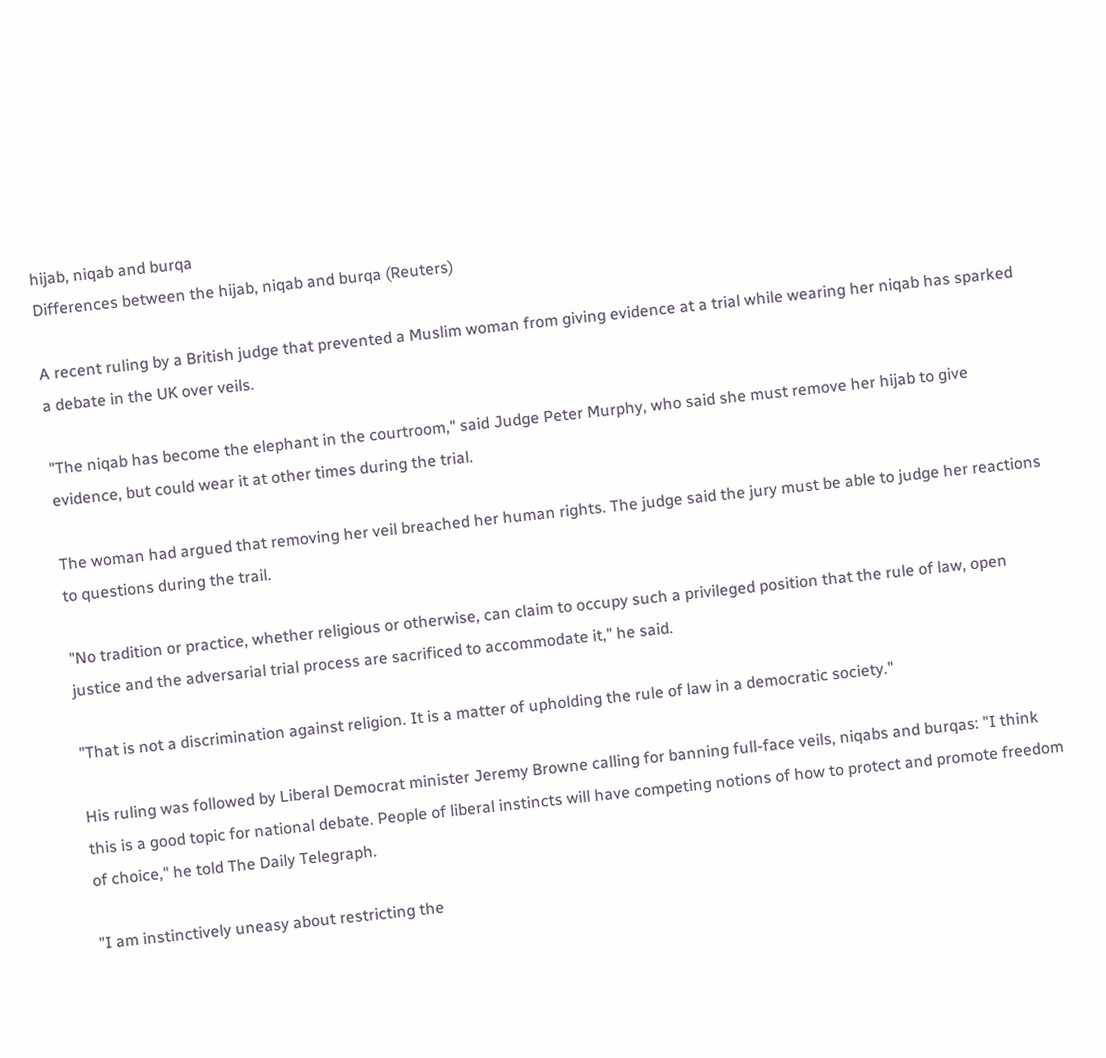hijab, niqab and burqa
Differences between the hijab, niqab and burqa (Reuters)

A recent ruling by a British judge that prevented a Muslim woman from giving evidence at a trial while wearing her niqab has sparked a debate in the UK over veils.

"The niqab has become the elephant in the courtroom," said Judge Peter Murphy, who said she must remove her hijab to give evidence, but could wear it at other times during the trial.

The woman had argued that removing her veil breached her human rights. The judge said the jury must be able to judge her reactions to questions during the trail.

"No tradition or practice, whether religious or otherwise, can claim to occupy such a privileged position that the rule of law, open justice and the adversarial trial process are sacrificed to accommodate it," he said.

"That is not a discrimination against religion. It is a matter of upholding the rule of law in a democratic society."

His ruling was followed by Liberal Democrat minister Jeremy Browne calling for banning full-face veils, niqabs and burqas: "I think this is a good topic for national debate. People of liberal instincts will have competing notions of how to protect and promote freedom of choice," he told The Daily Telegraph.

"I am instinctively uneasy about restricting the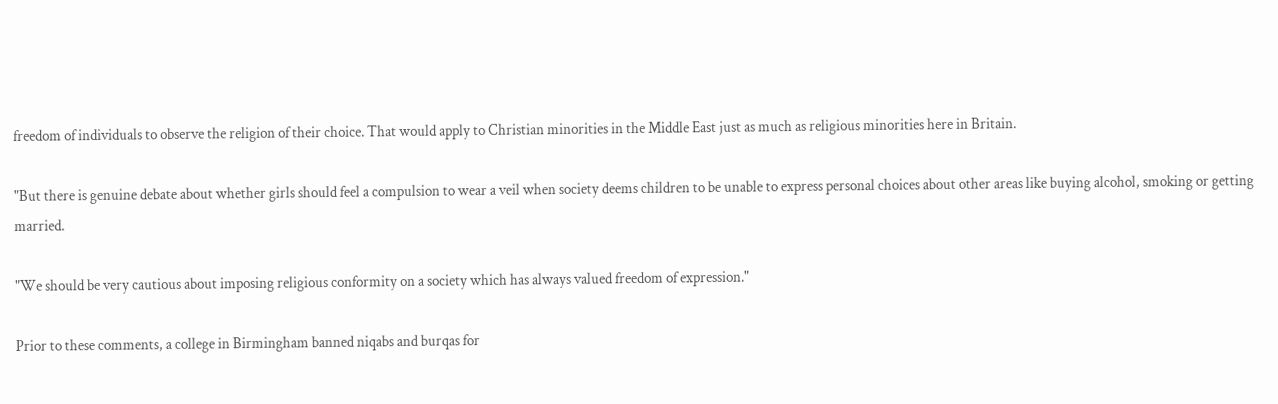freedom of individuals to observe the religion of their choice. That would apply to Christian minorities in the Middle East just as much as religious minorities here in Britain.

"But there is genuine debate about whether girls should feel a compulsion to wear a veil when society deems children to be unable to express personal choices about other areas like buying alcohol, smoking or getting married.

"We should be very cautious about imposing religious conformity on a society which has always valued freedom of expression."

Prior to these comments, a college in Birmingham banned niqabs and burqas for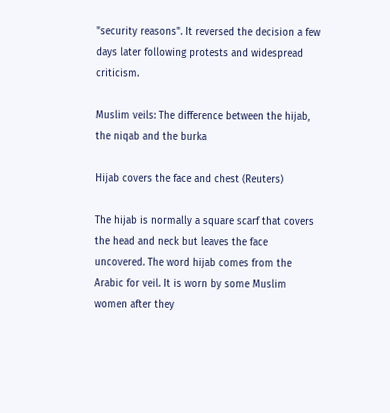"security reasons". It reversed the decision a few days later following protests and widespread criticism.

Muslim veils: The difference between the hijab, the niqab and the burka

Hijab covers the face and chest (Reuters)

The hijab is normally a square scarf that covers the head and neck but leaves the face uncovered. The word hijab comes from the Arabic for veil. It is worn by some Muslim women after they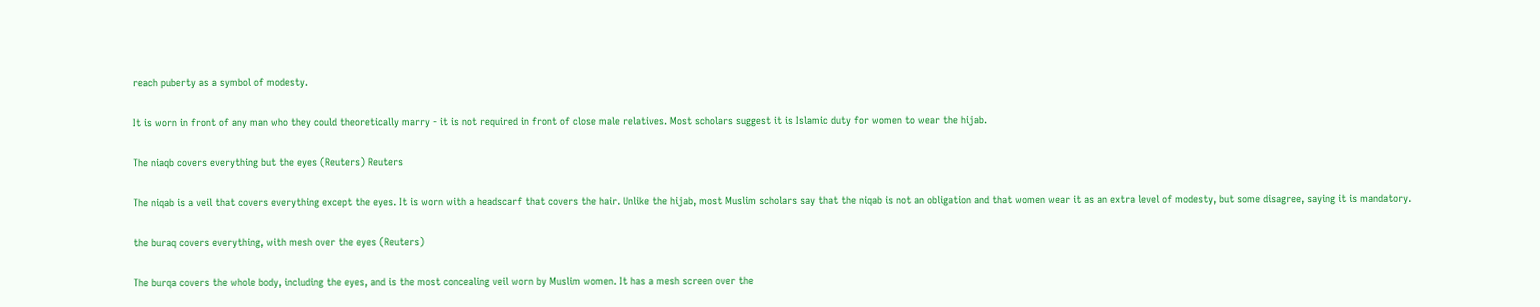reach puberty as a symbol of modesty.

It is worn in front of any man who they could theoretically marry - it is not required in front of close male relatives. Most scholars suggest it is Islamic duty for women to wear the hijab.

The niaqb covers everything but the eyes (Reuters) Reuters

The niqab is a veil that covers everything except the eyes. It is worn with a headscarf that covers the hair. Unlike the hijab, most Muslim scholars say that the niqab is not an obligation and that women wear it as an extra level of modesty, but some disagree, saying it is mandatory.

the buraq covers everything, with mesh over the eyes (Reuters)

The burqa covers the whole body, including the eyes, and is the most concealing veil worn by Muslim women. It has a mesh screen over the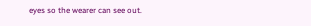eyes so the wearer can see out.